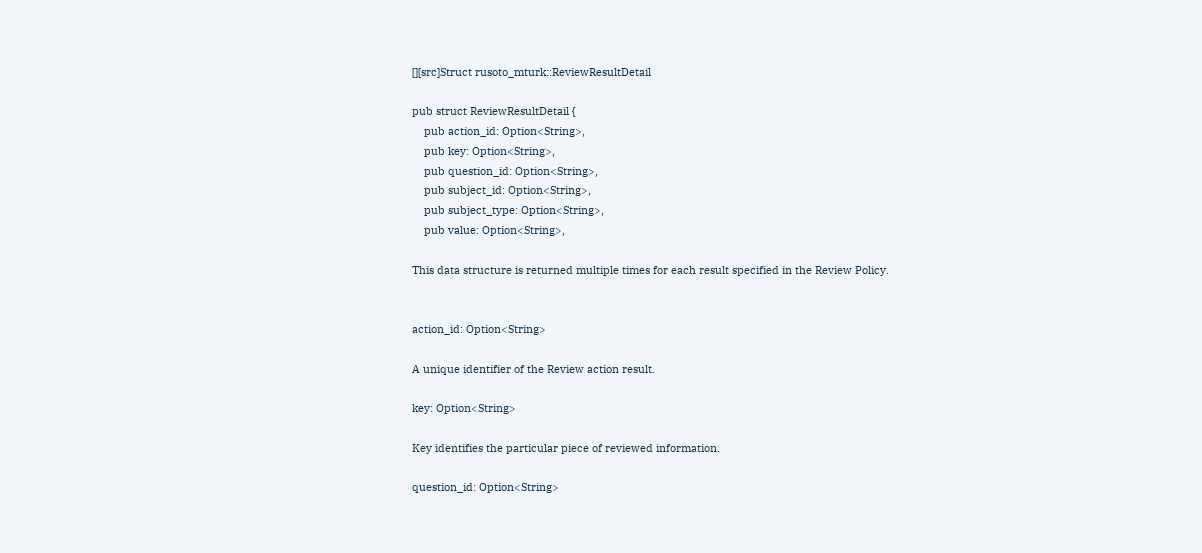[][src]Struct rusoto_mturk::ReviewResultDetail

pub struct ReviewResultDetail {
    pub action_id: Option<String>,
    pub key: Option<String>,
    pub question_id: Option<String>,
    pub subject_id: Option<String>,
    pub subject_type: Option<String>,
    pub value: Option<String>,

This data structure is returned multiple times for each result specified in the Review Policy.


action_id: Option<String>

A unique identifier of the Review action result.

key: Option<String>

Key identifies the particular piece of reviewed information.

question_id: Option<String>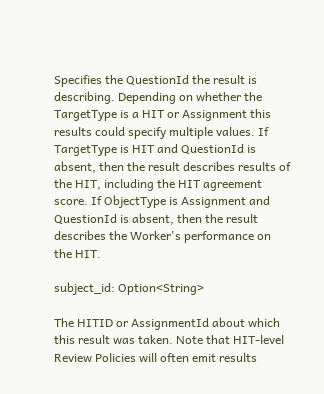Specifies the QuestionId the result is describing. Depending on whether the TargetType is a HIT or Assignment this results could specify multiple values. If TargetType is HIT and QuestionId is absent, then the result describes results of the HIT, including the HIT agreement score. If ObjectType is Assignment and QuestionId is absent, then the result describes the Worker's performance on the HIT.

subject_id: Option<String>

The HITID or AssignmentId about which this result was taken. Note that HIT-level Review Policies will often emit results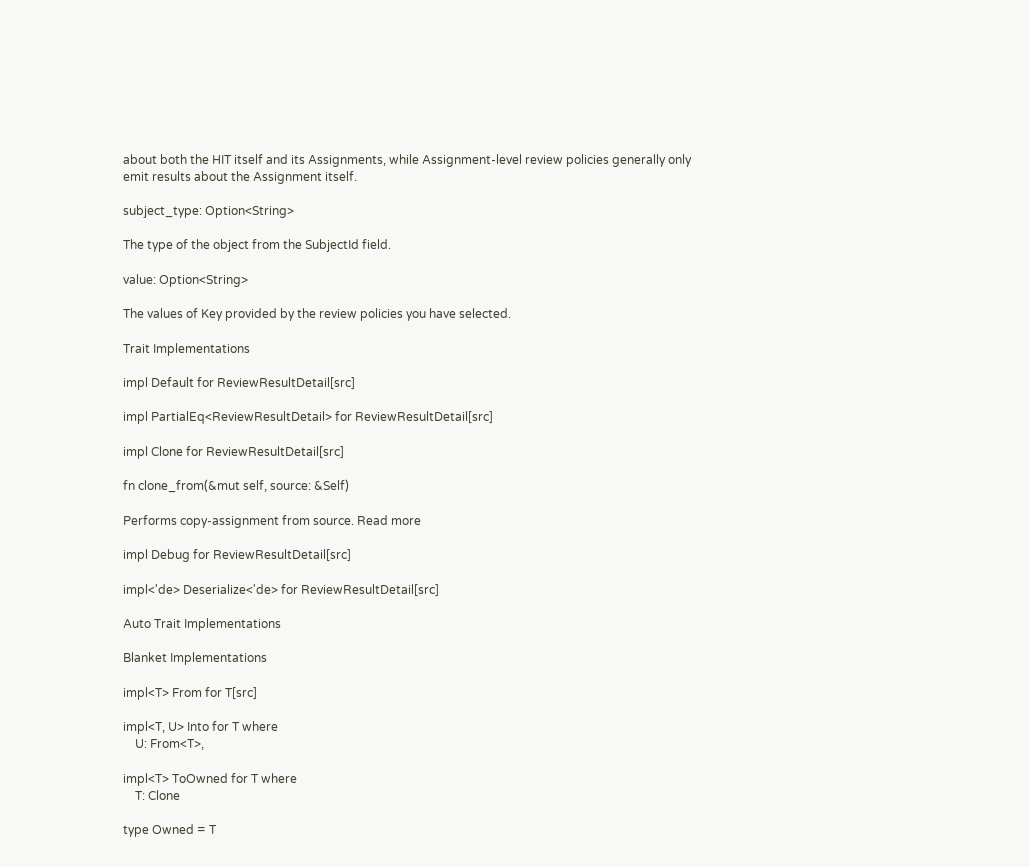about both the HIT itself and its Assignments, while Assignment-level review policies generally only emit results about the Assignment itself.

subject_type: Option<String>

The type of the object from the SubjectId field.

value: Option<String>

The values of Key provided by the review policies you have selected.

Trait Implementations

impl Default for ReviewResultDetail[src]

impl PartialEq<ReviewResultDetail> for ReviewResultDetail[src]

impl Clone for ReviewResultDetail[src]

fn clone_from(&mut self, source: &Self)

Performs copy-assignment from source. Read more

impl Debug for ReviewResultDetail[src]

impl<'de> Deserialize<'de> for ReviewResultDetail[src]

Auto Trait Implementations

Blanket Implementations

impl<T> From for T[src]

impl<T, U> Into for T where
    U: From<T>,

impl<T> ToOwned for T where
    T: Clone

type Owned = T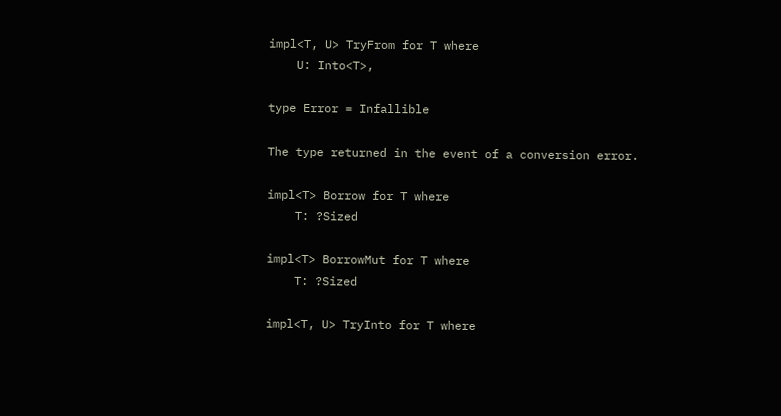impl<T, U> TryFrom for T where
    U: Into<T>,

type Error = Infallible

The type returned in the event of a conversion error.

impl<T> Borrow for T where
    T: ?Sized

impl<T> BorrowMut for T where
    T: ?Sized

impl<T, U> TryInto for T where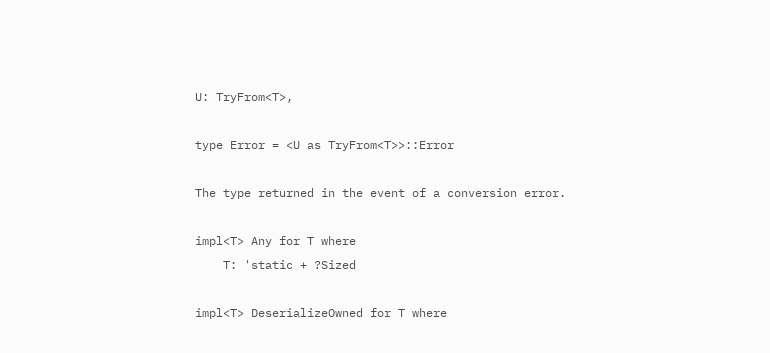U: TryFrom<T>,

type Error = <U as TryFrom<T>>::Error

The type returned in the event of a conversion error.

impl<T> Any for T where
    T: 'static + ?Sized

impl<T> DeserializeOwned for T where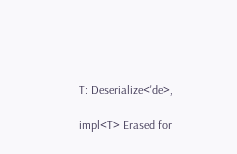T: Deserialize<'de>,

impl<T> Erased for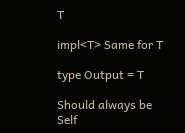T

impl<T> Same for T

type Output = T

Should always be Self